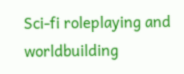Sci-fi roleplaying and worldbuilding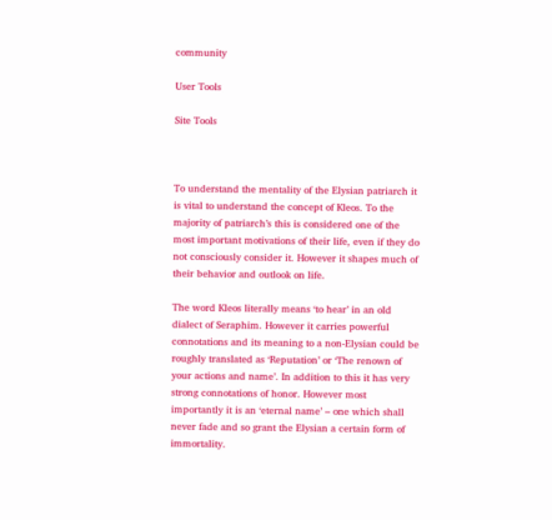community

User Tools

Site Tools



To understand the mentality of the Elysian patriarch it is vital to understand the concept of Kleos. To the majority of patriarch’s this is considered one of the most important motivations of their life, even if they do not consciously consider it. However it shapes much of their behavior and outlook on life.

The word Kleos literally means ‘to hear’ in an old dialect of Seraphim. However it carries powerful connotations and its meaning to a non-Elysian could be roughly translated as ‘Reputation’ or ‘The renown of your actions and name’. In addition to this it has very strong connotations of honor. However most importantly it is an ‘eternal name’ – one which shall never fade and so grant the Elysian a certain form of immortality.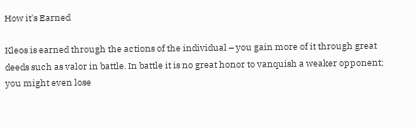How it's Earned

Kleos is earned through the actions of the individual – you gain more of it through great deeds such as valor in battle. In battle it is no great honor to vanquish a weaker opponent; you might even lose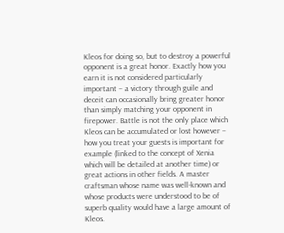Kleos for doing so, but to destroy a powerful opponent is a great honor. Exactly how you earn it is not considered particularly important – a victory through guile and deceit can occasionally bring greater honor than simply matching your opponent in firepower. Battle is not the only place which Kleos can be accumulated or lost however – how you treat your guests is important for example (linked to the concept of Xenia which will be detailed at another time) or great actions in other fields. A master craftsman whose name was well-known and whose products were understood to be of superb quality would have a large amount of Kleos.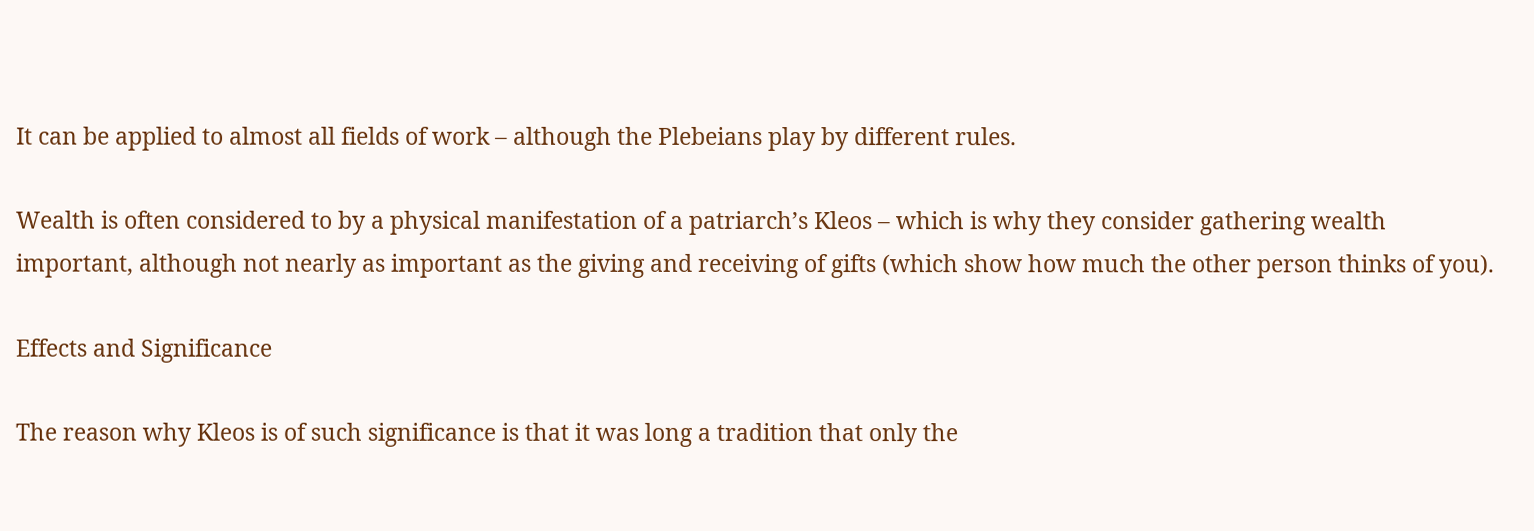It can be applied to almost all fields of work – although the Plebeians play by different rules.

Wealth is often considered to by a physical manifestation of a patriarch’s Kleos – which is why they consider gathering wealth important, although not nearly as important as the giving and receiving of gifts (which show how much the other person thinks of you).

Effects and Significance

The reason why Kleos is of such significance is that it was long a tradition that only the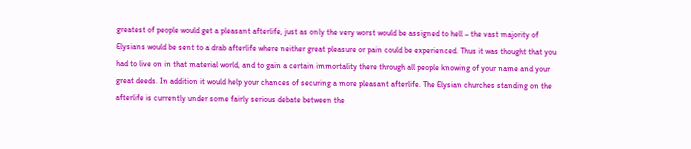greatest of people would get a pleasant afterlife, just as only the very worst would be assigned to hell – the vast majority of Elysians would be sent to a drab afterlife where neither great pleasure or pain could be experienced. Thus it was thought that you had to live on in that material world, and to gain a certain immortality there through all people knowing of your name and your great deeds. In addition it would help your chances of securing a more pleasant afterlife. The Elysian churches standing on the afterlife is currently under some fairly serious debate between the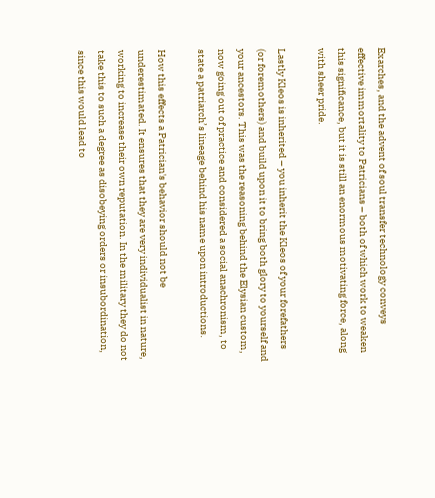Exarches, and the advent of soul transfer technology conveys effective immortality to Patricians – both of which work to weaken this significance, but it is still an enormous motivating force, along with sheer pride.

Lastly Kleos is inherited – you inherit the Kleos of your forefathers (or foremothers) and build upon it to bring both glory to yourself and your ancestors. This was the reasoning behind the Elysian custom, now going out of practice and considered a social anachronism, to state a patriarch’s lineage behind his name upon introductions.

How this effects a Patrician's behavior should not be underestimated. It ensures that they are very individualist in nature, working to increase their own reputation. In the military they do not take this to such a degree as disobeying orders or insubordination, since this would lead to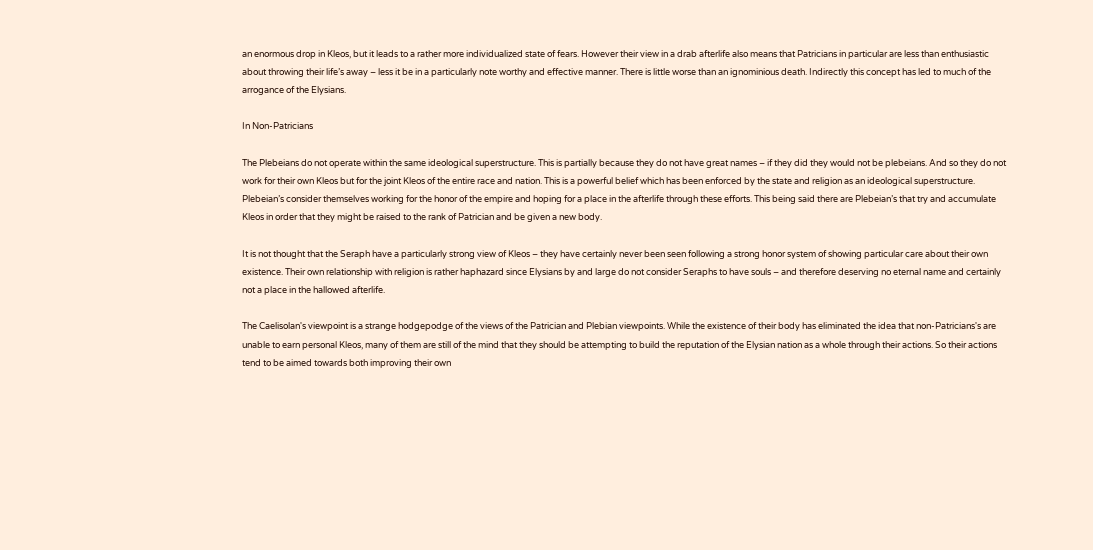an enormous drop in Kleos, but it leads to a rather more individualized state of fears. However their view in a drab afterlife also means that Patricians in particular are less than enthusiastic about throwing their life’s away – less it be in a particularly note worthy and effective manner. There is little worse than an ignominious death. Indirectly this concept has led to much of the arrogance of the Elysians.

In Non-Patricians

The Plebeians do not operate within the same ideological superstructure. This is partially because they do not have great names – if they did they would not be plebeians. And so they do not work for their own Kleos but for the joint Kleos of the entire race and nation. This is a powerful belief which has been enforced by the state and religion as an ideological superstructure. Plebeian’s consider themselves working for the honor of the empire and hoping for a place in the afterlife through these efforts. This being said there are Plebeian’s that try and accumulate Kleos in order that they might be raised to the rank of Patrician and be given a new body.

It is not thought that the Seraph have a particularly strong view of Kleos – they have certainly never been seen following a strong honor system of showing particular care about their own existence. Their own relationship with religion is rather haphazard since Elysians by and large do not consider Seraphs to have souls – and therefore deserving no eternal name and certainly not a place in the hallowed afterlife.

The Caelisolan's viewpoint is a strange hodgepodge of the views of the Patrician and Plebian viewpoints. While the existence of their body has eliminated the idea that non-Patricians's are unable to earn personal Kleos, many of them are still of the mind that they should be attempting to build the reputation of the Elysian nation as a whole through their actions. So their actions tend to be aimed towards both improving their own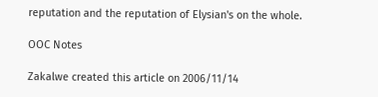reputation and the reputation of Elysian's on the whole.

OOC Notes

Zakalwe created this article on 2006/11/14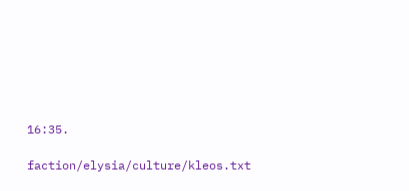16:35.

faction/elysia/culture/kleos.txt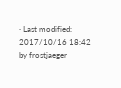· Last modified: 2017/10/16 18:42 by frostjaeger